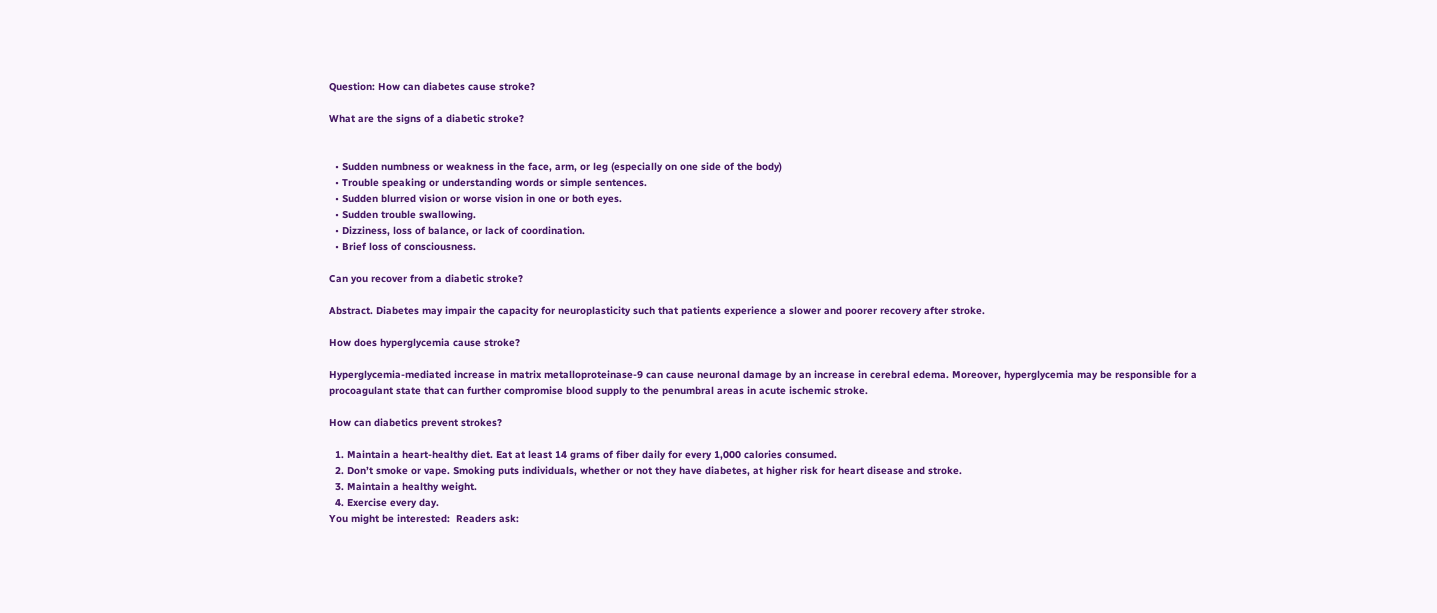Question: How can diabetes cause stroke?

What are the signs of a diabetic stroke?


  • Sudden numbness or weakness in the face, arm, or leg (especially on one side of the body)
  • Trouble speaking or understanding words or simple sentences.
  • Sudden blurred vision or worse vision in one or both eyes.
  • Sudden trouble swallowing.
  • Dizziness, loss of balance, or lack of coordination.
  • Brief loss of consciousness.

Can you recover from a diabetic stroke?

Abstract. Diabetes may impair the capacity for neuroplasticity such that patients experience a slower and poorer recovery after stroke.

How does hyperglycemia cause stroke?

Hyperglycemia-mediated increase in matrix metalloproteinase-9 can cause neuronal damage by an increase in cerebral edema. Moreover, hyperglycemia may be responsible for a procoagulant state that can further compromise blood supply to the penumbral areas in acute ischemic stroke.

How can diabetics prevent strokes?

  1. Maintain a heart-healthy diet. Eat at least 14 grams of fiber daily for every 1,000 calories consumed.
  2. Don’t smoke or vape. Smoking puts individuals, whether or not they have diabetes, at higher risk for heart disease and stroke.
  3. Maintain a healthy weight.
  4. Exercise every day.
You might be interested:  Readers ask: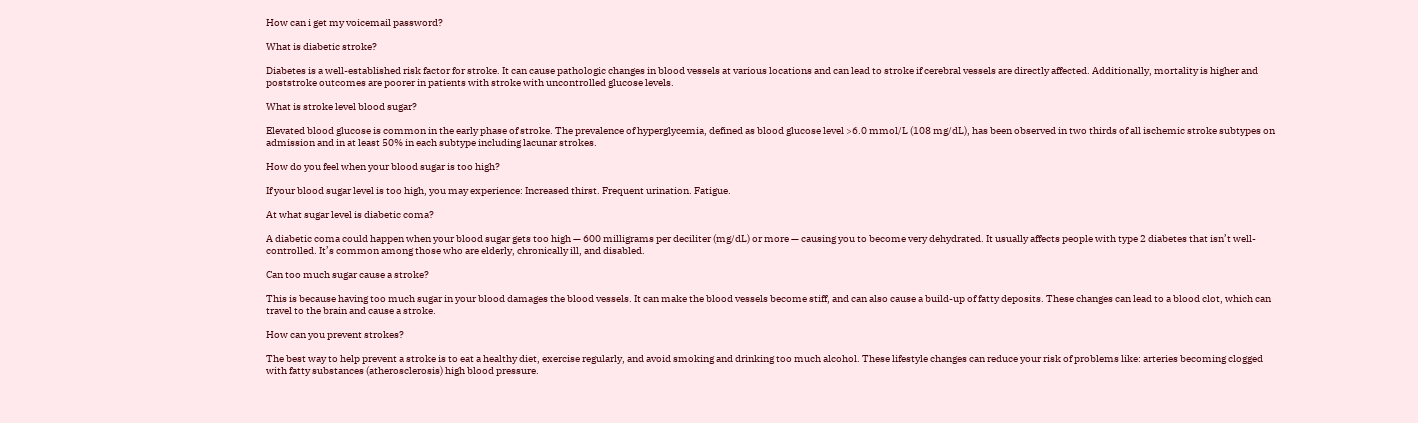How can i get my voicemail password?

What is diabetic stroke?

Diabetes is a well-established risk factor for stroke. It can cause pathologic changes in blood vessels at various locations and can lead to stroke if cerebral vessels are directly affected. Additionally, mortality is higher and poststroke outcomes are poorer in patients with stroke with uncontrolled glucose levels.

What is stroke level blood sugar?

Elevated blood glucose is common in the early phase of stroke. The prevalence of hyperglycemia, defined as blood glucose level >6.0 mmol/L (108 mg/dL), has been observed in two thirds of all ischemic stroke subtypes on admission and in at least 50% in each subtype including lacunar strokes.

How do you feel when your blood sugar is too high?

If your blood sugar level is too high, you may experience: Increased thirst. Frequent urination. Fatigue.

At what sugar level is diabetic coma?

A diabetic coma could happen when your blood sugar gets too high — 600 milligrams per deciliter (mg/dL) or more — causing you to become very dehydrated. It usually affects people with type 2 diabetes that isn’t well-controlled. It’s common among those who are elderly, chronically ill, and disabled.

Can too much sugar cause a stroke?

This is because having too much sugar in your blood damages the blood vessels. It can make the blood vessels become stiff, and can also cause a build-up of fatty deposits. These changes can lead to a blood clot, which can travel to the brain and cause a stroke.

How can you prevent strokes?

The best way to help prevent a stroke is to eat a healthy diet, exercise regularly, and avoid smoking and drinking too much alcohol. These lifestyle changes can reduce your risk of problems like: arteries becoming clogged with fatty substances (atherosclerosis) high blood pressure.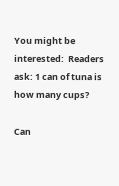You might be interested:  Readers ask: 1 can of tuna is how many cups?

Can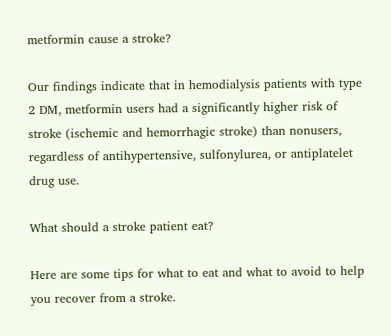metformin cause a stroke?

Our findings indicate that in hemodialysis patients with type 2 DM, metformin users had a significantly higher risk of stroke (ischemic and hemorrhagic stroke) than nonusers, regardless of antihypertensive, sulfonylurea, or antiplatelet drug use.

What should a stroke patient eat?

Here are some tips for what to eat and what to avoid to help you recover from a stroke.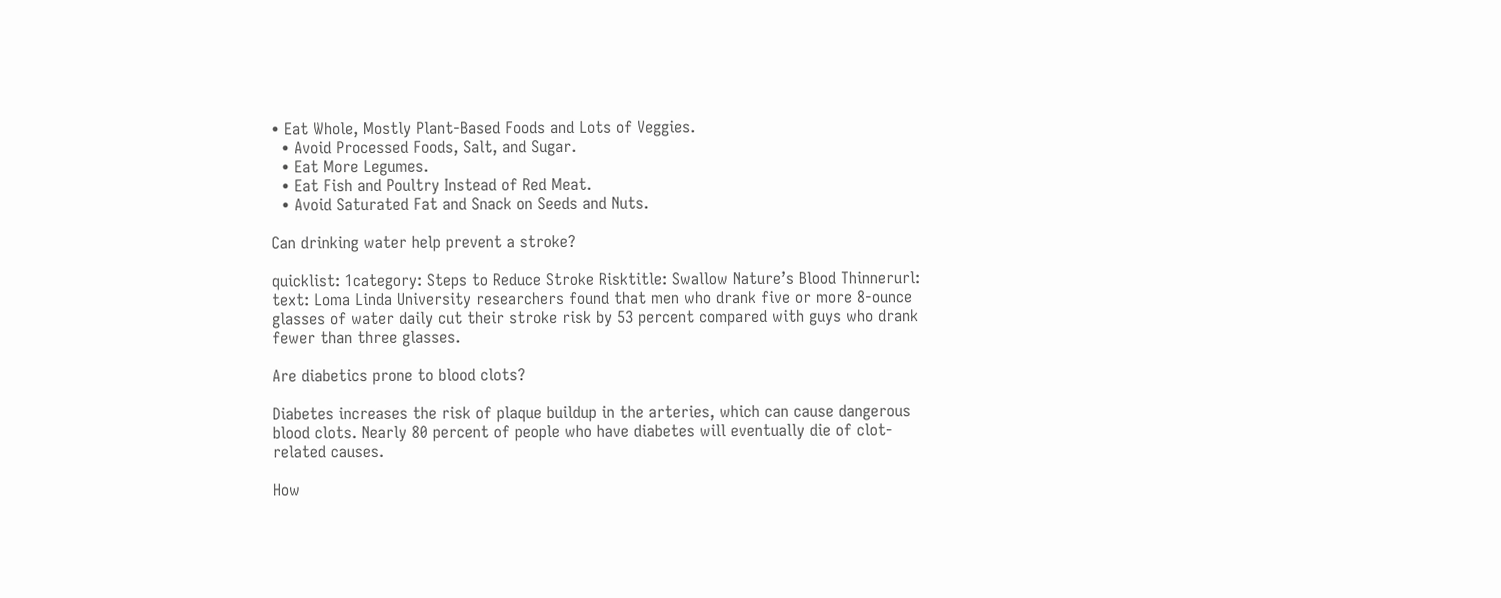• Eat Whole, Mostly Plant-Based Foods and Lots of Veggies.
  • Avoid Processed Foods, Salt, and Sugar.
  • Eat More Legumes.
  • Eat Fish and Poultry Instead of Red Meat.
  • Avoid Saturated Fat and Snack on Seeds and Nuts.

Can drinking water help prevent a stroke?

quicklist: 1category: Steps to Reduce Stroke Risktitle: Swallow Nature’s Blood Thinnerurl: text: Loma Linda University researchers found that men who drank five or more 8-ounce glasses of water daily cut their stroke risk by 53 percent compared with guys who drank fewer than three glasses.

Are diabetics prone to blood clots?

Diabetes increases the risk of plaque buildup in the arteries, which can cause dangerous blood clots. Nearly 80 percent of people who have diabetes will eventually die of clot-related causes.

How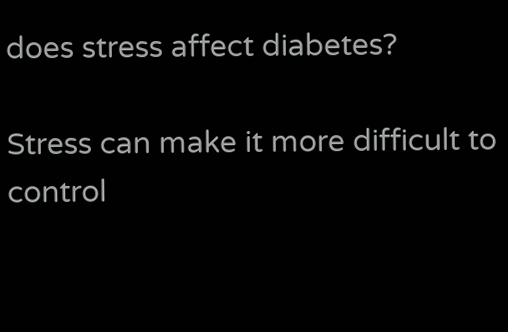does stress affect diabetes?

Stress can make it more difficult to control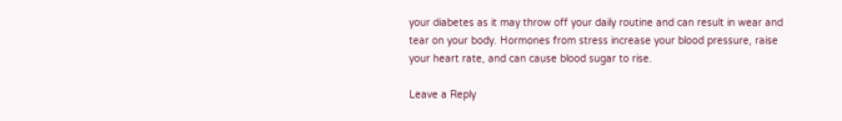your diabetes as it may throw off your daily routine and can result in wear and tear on your body. Hormones from stress increase your blood pressure, raise your heart rate, and can cause blood sugar to rise.

Leave a Reply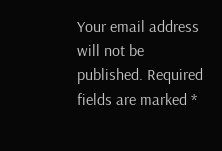Your email address will not be published. Required fields are marked *